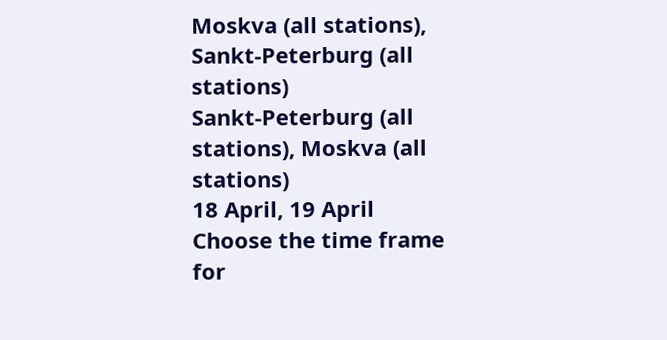Moskva (all stations), Sankt-Peterburg (all stations)
Sankt-Peterburg (all stations), Moskva (all stations)
18 April, 19 April
Choose the time frame for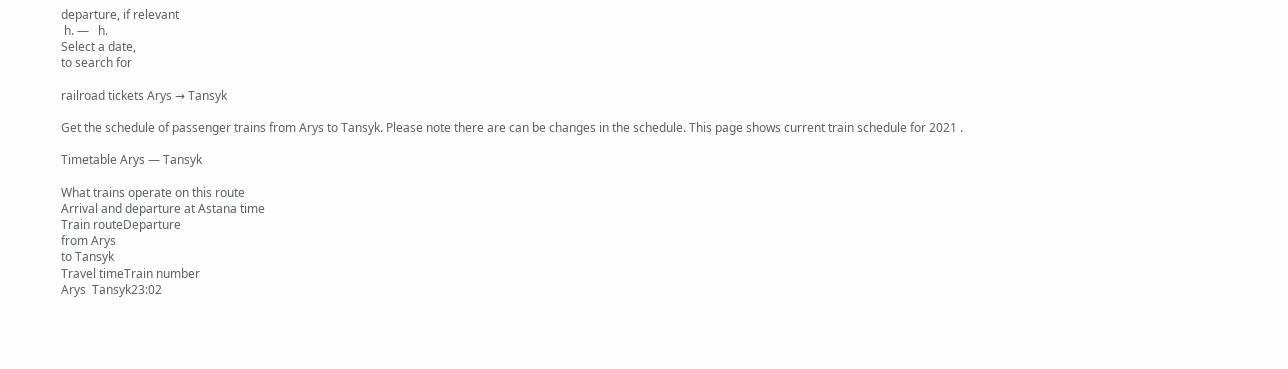departure, if relevant
 h. —   h.
Select a date,
to search for

railroad tickets Arys → Tansyk

Get the schedule of passenger trains from Arys to Tansyk. Please note there are can be changes in the schedule. This page shows current train schedule for 2021 .

Timetable Arys — Tansyk

What trains operate on this route
Arrival and departure at Astana time
Train routeDeparture
from Arys
to Tansyk
Travel timeTrain number
Arys  Tansyk23:02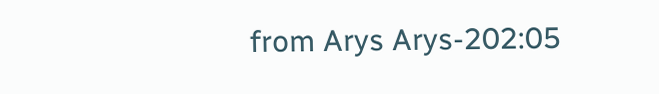from Arys Arys-202:05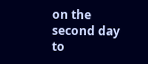on the second day to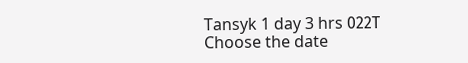Tansyk 1 day 3 hrs 022Т
Choose the date